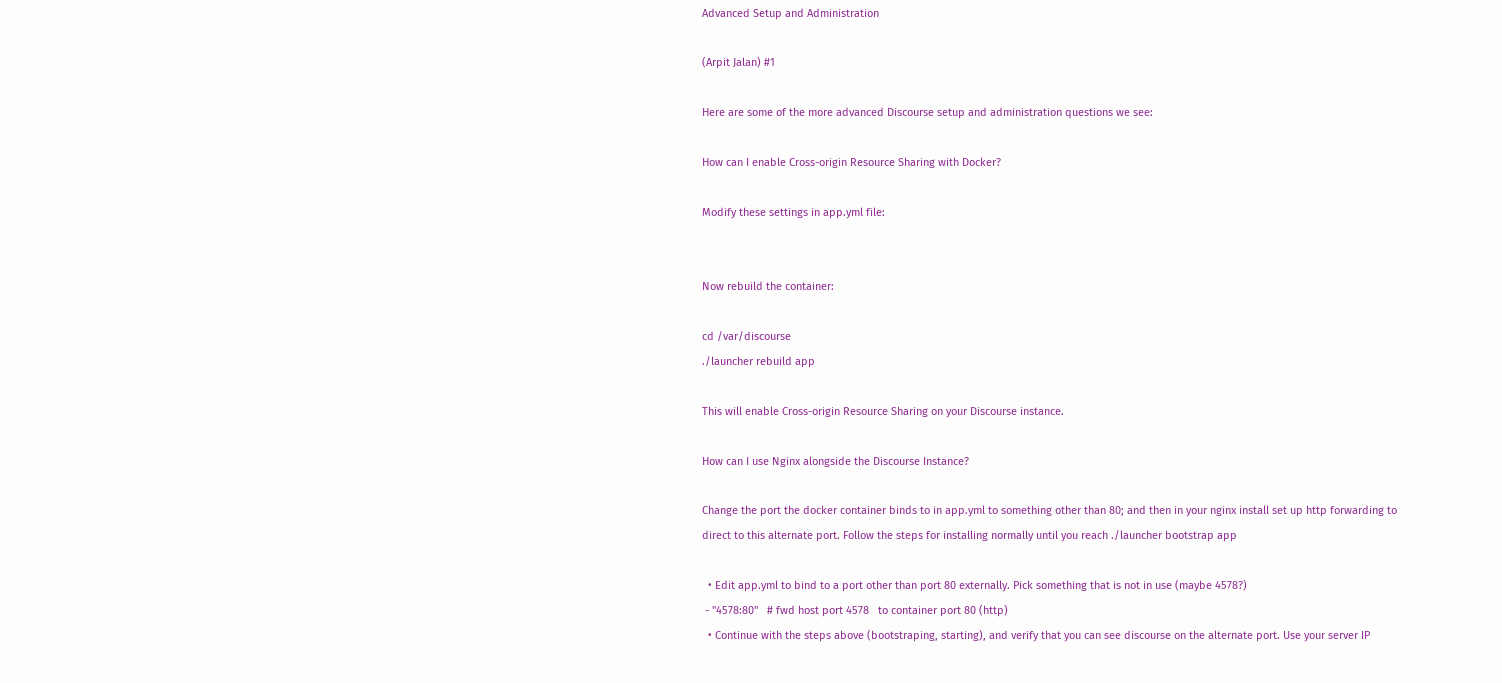Advanced Setup and Administration

(Arpit Jalan) #1

Here are some of the more advanced Discourse setup and administration questions we see:

How can I enable Cross-origin Resource Sharing with Docker?

Modify these settings in app.yml file:


Now rebuild the container:

cd /var/discourse
./launcher rebuild app

This will enable Cross-origin Resource Sharing on your Discourse instance.

How can I use Nginx alongside the Discourse Instance?

Change the port the docker container binds to in app.yml to something other than 80; and then in your nginx install set up http forwarding to direct to this alternate port. Follow the steps for installing normally until you reach ./launcher bootstrap app

  • Edit app.yml to bind to a port other than port 80 externally. Pick something that is not in use (maybe 4578?)
 - "4578:80"   # fwd host port 4578   to container port 80 (http)
  • Continue with the steps above (bootstraping, starting), and verify that you can see discourse on the alternate port. Use your server IP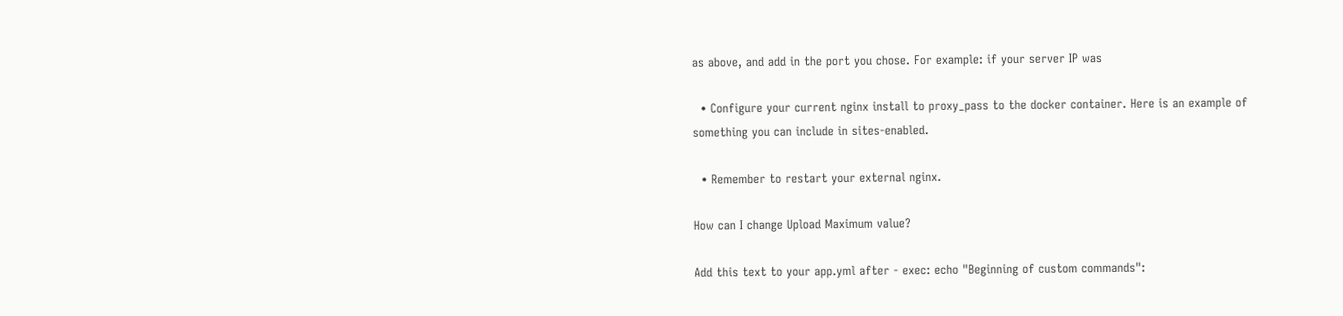as above, and add in the port you chose. For example: if your server IP was

  • Configure your current nginx install to proxy_pass to the docker container. Here is an example of something you can include in sites-enabled.

  • Remember to restart your external nginx.

How can I change Upload Maximum value?

Add this text to your app.yml after - exec: echo "Beginning of custom commands":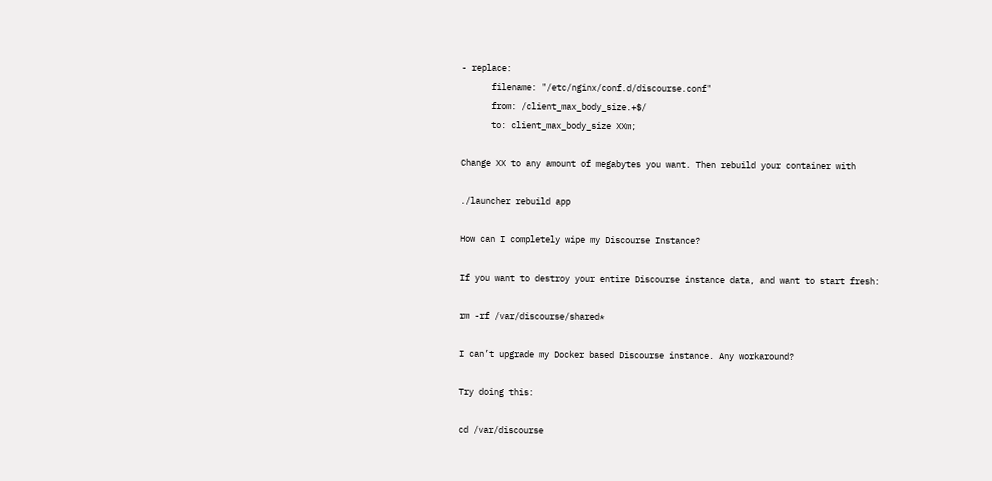- replace:
      filename: "/etc/nginx/conf.d/discourse.conf"
      from: /client_max_body_size.+$/
      to: client_max_body_size XXm;

Change XX to any amount of megabytes you want. Then rebuild your container with

./launcher rebuild app

How can I completely wipe my Discourse Instance?

If you want to destroy your entire Discourse instance data, and want to start fresh:

rm -rf /var/discourse/shared*

I can’t upgrade my Docker based Discourse instance. Any workaround?

Try doing this:

cd /var/discourse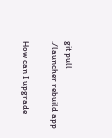git pull
./launcher rebuild app

How can I upgrade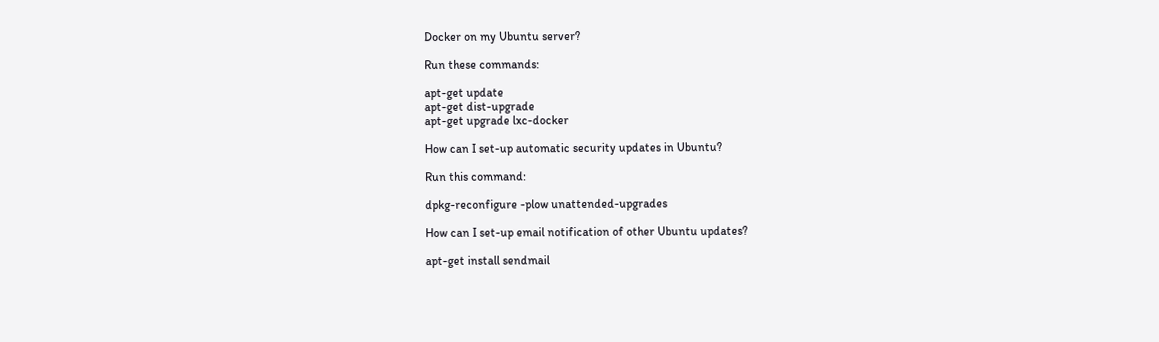Docker on my Ubuntu server?

Run these commands:

apt-get update
apt-get dist-upgrade
apt-get upgrade lxc-docker

How can I set-up automatic security updates in Ubuntu?

Run this command:

dpkg-reconfigure -plow unattended-upgrades

How can I set-up email notification of other Ubuntu updates?

apt-get install sendmail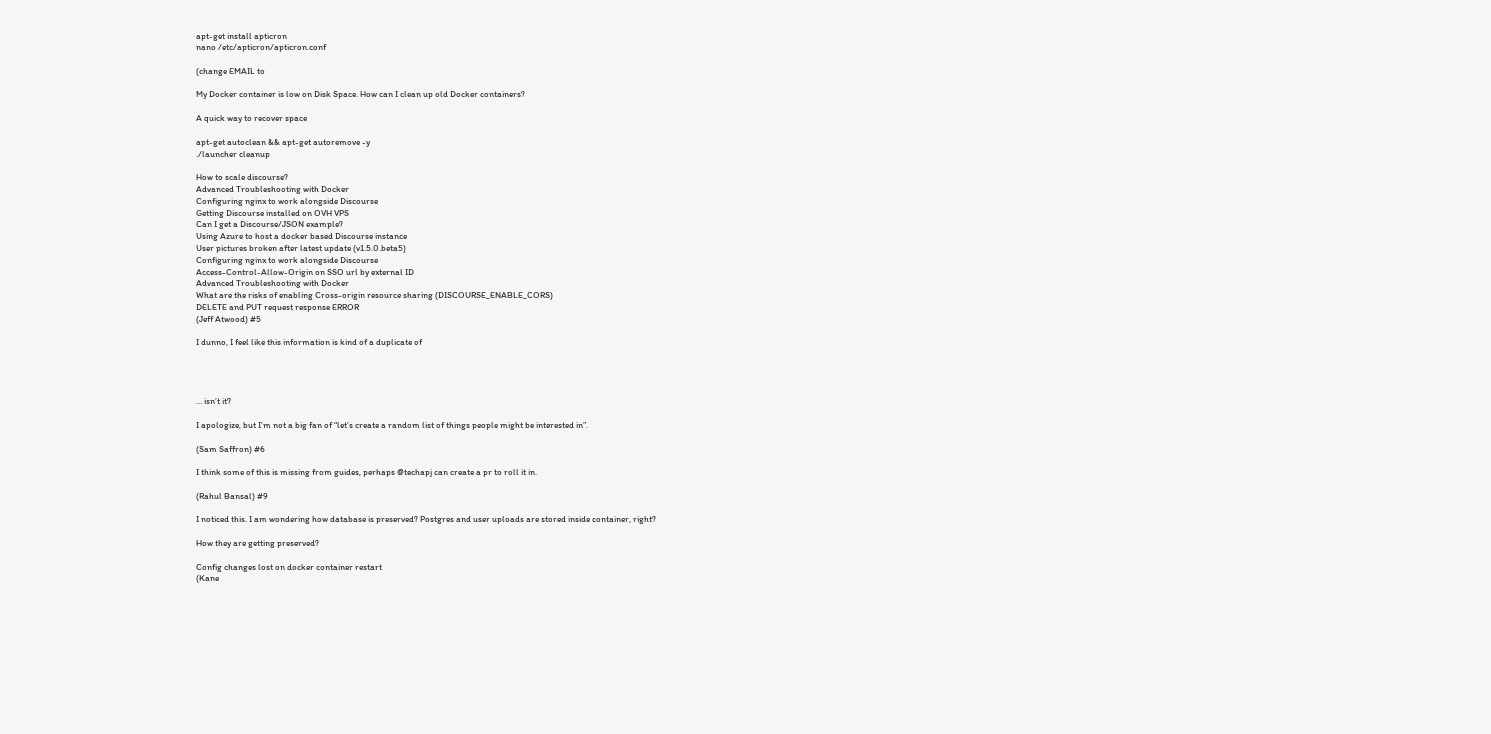apt-get install apticron
nano /etc/apticron/apticron.conf

(change EMAIL to

My Docker container is low on Disk Space. How can I clean up old Docker containers?

A quick way to recover space

apt-get autoclean && apt-get autoremove -y
./launcher cleanup

How to scale discourse?
Advanced Troubleshooting with Docker
Configuring nginx to work alongside Discourse
Getting Discourse installed on OVH VPS
Can I get a Discourse/JSON example?
Using Azure to host a docker based Discourse instance
User pictures broken after latest update (v1.5.0.beta5)
Configuring nginx to work alongside Discourse
Access-Control-Allow-Origin on SSO url by external ID
Advanced Troubleshooting with Docker
What are the risks of enabling Cross-origin resource sharing (DISCOURSE_ENABLE_CORS)
DELETE and PUT request response ERROR
(Jeff Atwood) #5

I dunno, I feel like this information is kind of a duplicate of




… isn’t it?

I apologize, but I’m not a big fan of “let’s create a random list of things people might be interested in”.

(Sam Saffron) #6

I think some of this is missing from guides, perhaps @techapj can create a pr to roll it in.

(Rahul Bansal) #9

I noticed this. I am wondering how database is preserved? Postgres and user uploads are stored inside container, right?

How they are getting preserved?

Config changes lost on docker container restart
(Kane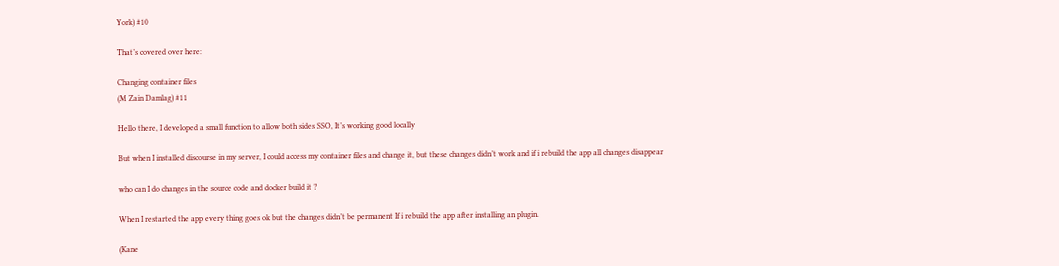York) #10

That’s covered over here:

Changing container files
(M Zain Damlag) #11

Hello there, I developed a small function to allow both sides SSO, It’s working good locally

But when I installed discourse in my server, I could access my container files and change it, but these changes didn’t work and if i rebuild the app all changes disappear

who can I do changes in the source code and docker build it ?

When I restarted the app every thing goes ok but the changes didn’t be permanent If i rebuild the app after installing an plugin.

(Kane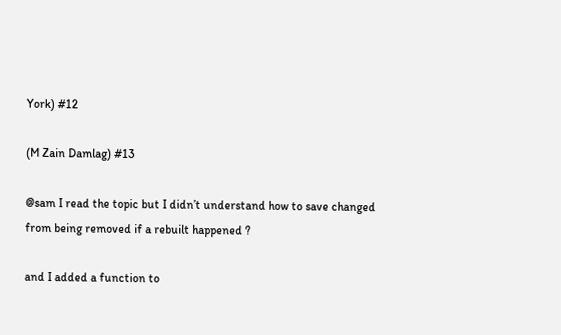York) #12

(M Zain Damlag) #13

@sam I read the topic but I didn’t understand how to save changed from being removed if a rebuilt happened ?

and I added a function to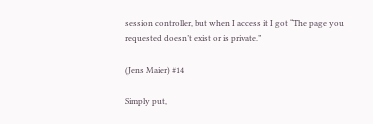session controller, but when I access it I got “The page you requested doesn’t exist or is private.”

(Jens Maier) #14

Simply put,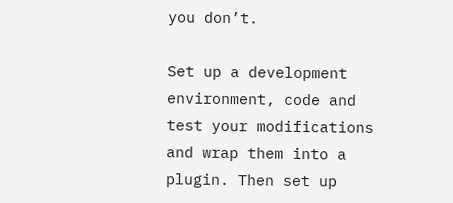you don’t.

Set up a development environment, code and test your modifications and wrap them into a plugin. Then set up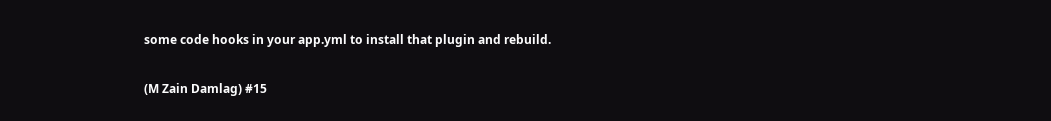some code hooks in your app.yml to install that plugin and rebuild.

(M Zain Damlag) #15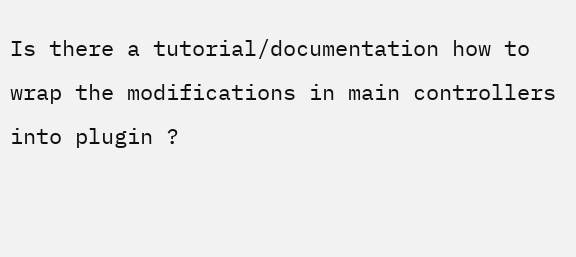Is there a tutorial/documentation how to wrap the modifications in main controllers into plugin ?